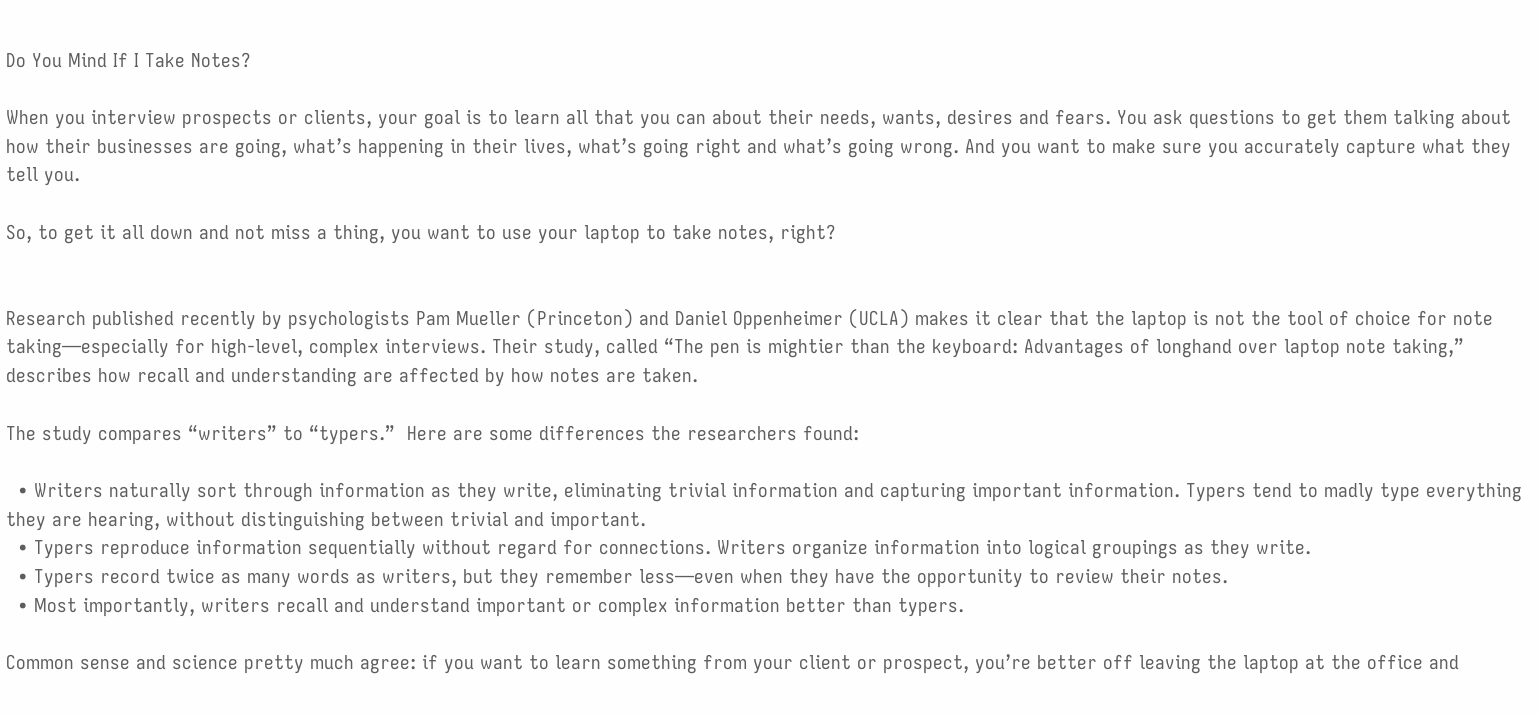Do You Mind If I Take Notes?

When you interview prospects or clients, your goal is to learn all that you can about their needs, wants, desires and fears. You ask questions to get them talking about how their businesses are going, what’s happening in their lives, what’s going right and what’s going wrong. And you want to make sure you accurately capture what they tell you.

So, to get it all down and not miss a thing, you want to use your laptop to take notes, right?


Research published recently by psychologists Pam Mueller (Princeton) and Daniel Oppenheimer (UCLA) makes it clear that the laptop is not the tool of choice for note taking—especially for high-level, complex interviews. Their study, called “The pen is mightier than the keyboard: Advantages of longhand over laptop note taking,” describes how recall and understanding are affected by how notes are taken.

The study compares “writers” to “typers.”  Here are some differences the researchers found:

  • Writers naturally sort through information as they write, eliminating trivial information and capturing important information. Typers tend to madly type everything they are hearing, without distinguishing between trivial and important.
  • Typers reproduce information sequentially without regard for connections. Writers organize information into logical groupings as they write.
  • Typers record twice as many words as writers, but they remember less—even when they have the opportunity to review their notes.
  • Most importantly, writers recall and understand important or complex information better than typers.

Common sense and science pretty much agree: if you want to learn something from your client or prospect, you’re better off leaving the laptop at the office and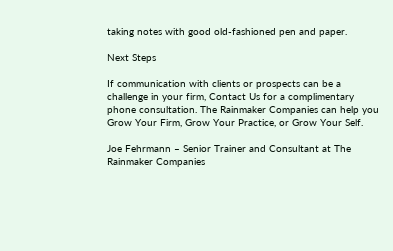taking notes with good old-fashioned pen and paper.

Next Steps

If communication with clients or prospects can be a challenge in your firm, Contact Us for a complimentary phone consultation. The Rainmaker Companies can help you Grow Your Firm, Grow Your Practice, or Grow Your Self.

Joe Fehrmann – Senior Trainer and Consultant at The Rainmaker Companies